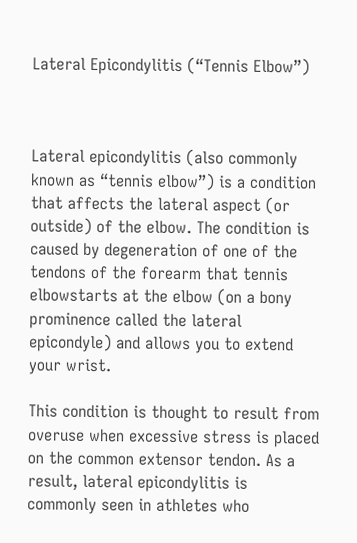Lateral Epicondylitis (“Tennis Elbow”)



Lateral epicondylitis (also commonly known as “tennis elbow”) is a condition that affects the lateral aspect (or outside) of the elbow. The condition is caused by degeneration of one of the tendons of the forearm that tennis elbowstarts at the elbow (on a bony prominence called the lateral epicondyle) and allows you to extend your wrist.

This condition is thought to result from overuse when excessive stress is placed on the common extensor tendon. As a result, lateral epicondylitis is commonly seen in athletes who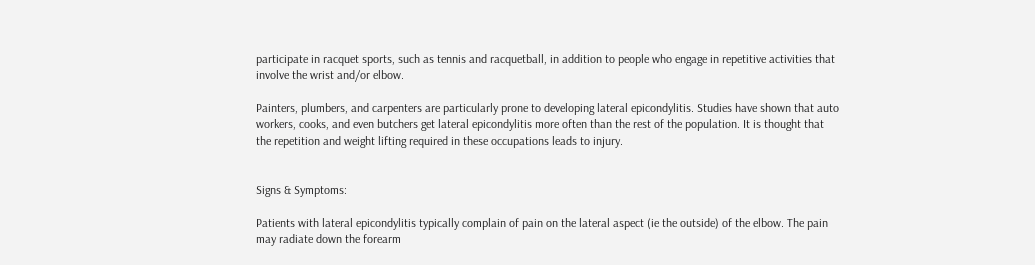participate in racquet sports, such as tennis and racquetball, in addition to people who engage in repetitive activities that involve the wrist and/or elbow.

Painters, plumbers, and carpenters are particularly prone to developing lateral epicondylitis. Studies have shown that auto workers, cooks, and even butchers get lateral epicondylitis more often than the rest of the population. It is thought that the repetition and weight lifting required in these occupations leads to injury.


Signs & Symptoms:

Patients with lateral epicondylitis typically complain of pain on the lateral aspect (ie the outside) of the elbow. The pain may radiate down the forearm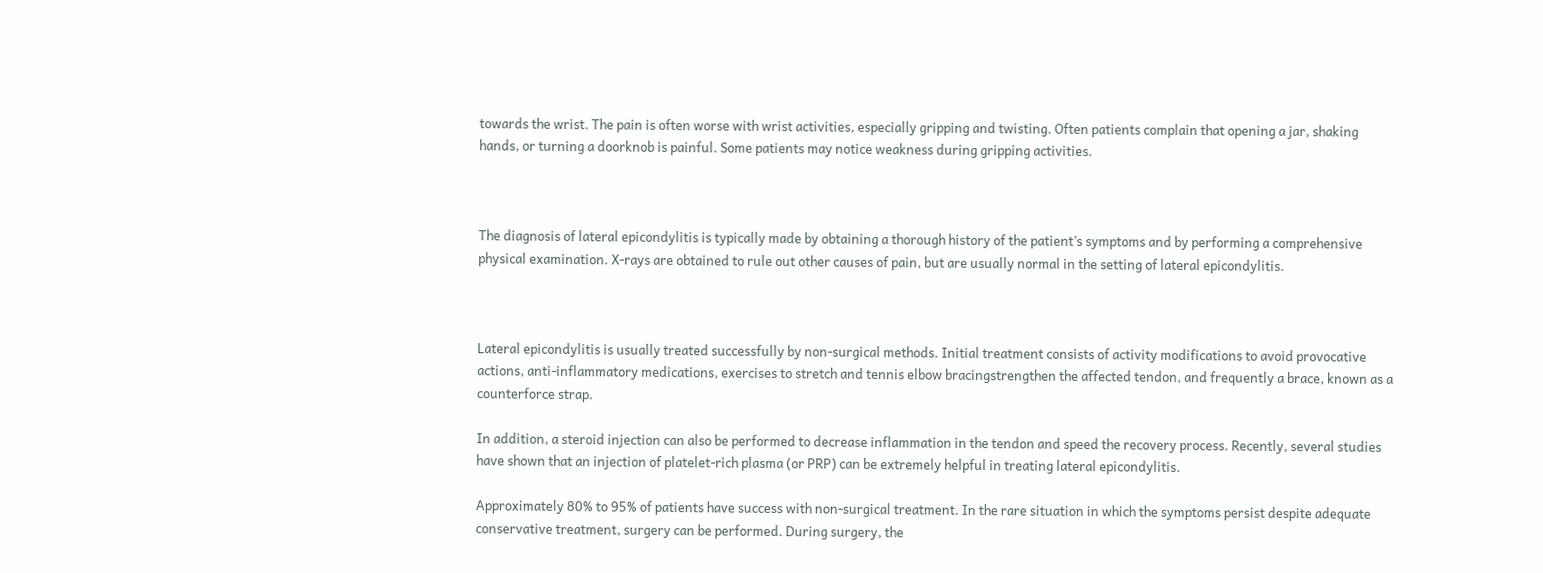towards the wrist. The pain is often worse with wrist activities, especially gripping and twisting. Often patients complain that opening a jar, shaking hands, or turning a doorknob is painful. Some patients may notice weakness during gripping activities.



The diagnosis of lateral epicondylitis is typically made by obtaining a thorough history of the patient’s symptoms and by performing a comprehensive physical examination. X-rays are obtained to rule out other causes of pain, but are usually normal in the setting of lateral epicondylitis.



Lateral epicondylitis is usually treated successfully by non-surgical methods. Initial treatment consists of activity modifications to avoid provocative actions, anti-inflammatory medications, exercises to stretch and tennis elbow bracingstrengthen the affected tendon, and frequently a brace, known as a counterforce strap.

In addition, a steroid injection can also be performed to decrease inflammation in the tendon and speed the recovery process. Recently, several studies have shown that an injection of platelet-rich plasma (or PRP) can be extremely helpful in treating lateral epicondylitis.

Approximately 80% to 95% of patients have success with non-surgical treatment. In the rare situation in which the symptoms persist despite adequate conservative treatment, surgery can be performed. During surgery, the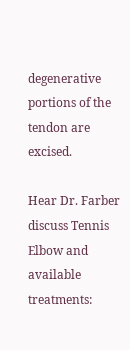degenerative portions of the tendon are excised.

Hear Dr. Farber discuss Tennis Elbow and available treatments: